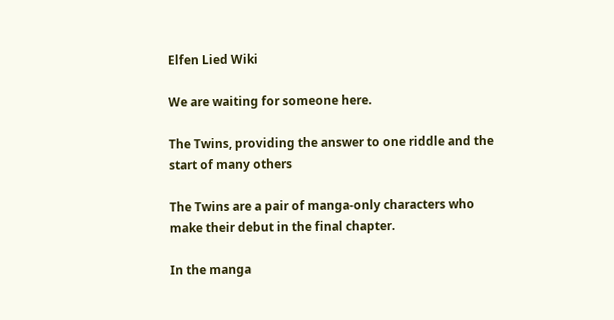Elfen Lied Wiki

We are waiting for someone here.

The Twins, providing the answer to one riddle and the start of many others

The Twins are a pair of manga-only characters who make their debut in the final chapter.

In the manga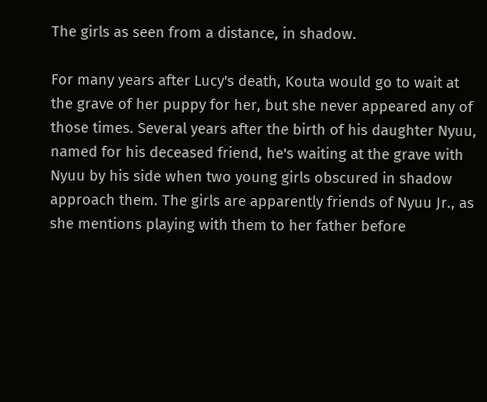The girls as seen from a distance, in shadow.

For many years after Lucy's death, Kouta would go to wait at the grave of her puppy for her, but she never appeared any of those times. Several years after the birth of his daughter Nyuu, named for his deceased friend, he's waiting at the grave with Nyuu by his side when two young girls obscured in shadow approach them. The girls are apparently friends of Nyuu Jr., as she mentions playing with them to her father before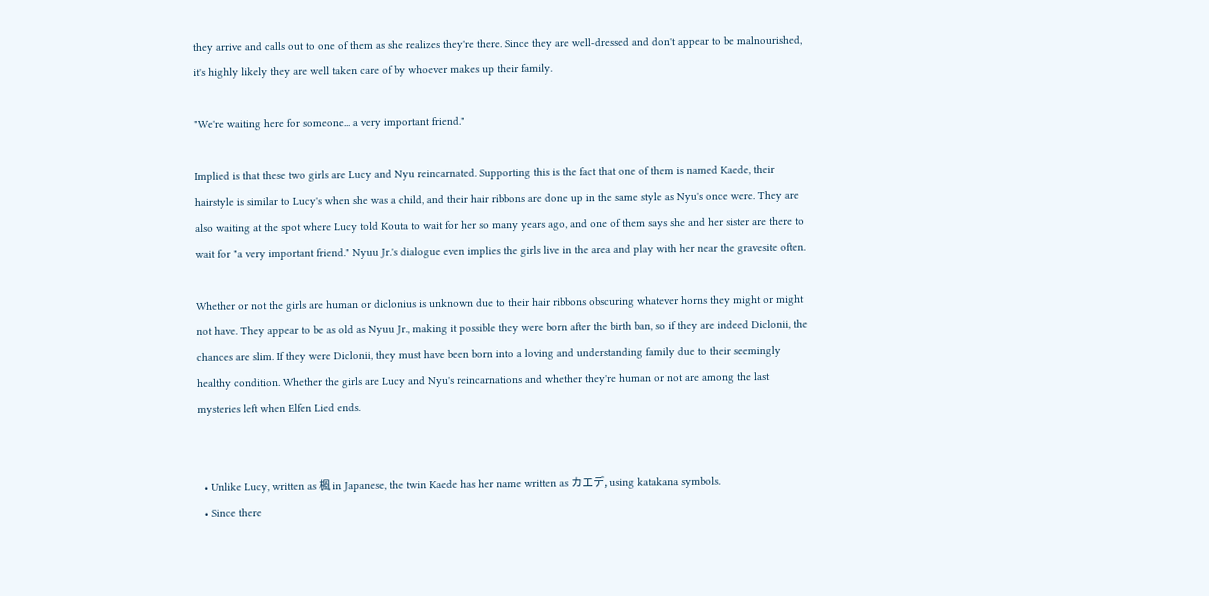they arrive and calls out to one of them as she realizes they're there. Since they are well-dressed and don't appear to be malnourished, it's highly likely they are well taken care of by whoever makes up their family.

"We're waiting here for someone... a very important friend."

Implied is that these two girls are Lucy and Nyu reincarnated. Supporting this is the fact that one of them is named Kaede, their hairstyle is similar to Lucy's when she was a child, and their hair ribbons are done up in the same style as Nyu's once were. They are also waiting at the spot where Lucy told Kouta to wait for her so many years ago, and one of them says she and her sister are there to wait for "a very important friend." Nyuu Jr.'s dialogue even implies the girls live in the area and play with her near the gravesite often.

Whether or not the girls are human or diclonius is unknown due to their hair ribbons obscuring whatever horns they might or might not have. They appear to be as old as Nyuu Jr., making it possible they were born after the birth ban, so if they are indeed Diclonii, the chances are slim. If they were Diclonii, they must have been born into a loving and understanding family due to their seemingly healthy condition. Whether the girls are Lucy and Nyu's reincarnations and whether they're human or not are among the last mysteries left when Elfen Lied ends.


  • Unlike Lucy, written as 楓 in Japanese, the twin Kaede has her name written as カエデ, using katakana symbols.
  • Since there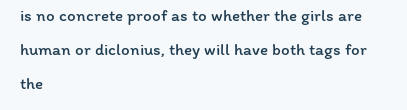is no concrete proof as to whether the girls are human or diclonius, they will have both tags for the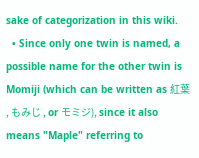sake of categorization in this wiki.
  • Since only one twin is named, a possible name for the other twin is Momiji (which can be written as 紅葉 , もみじ , or モミジ), since it also means "Maple" referring to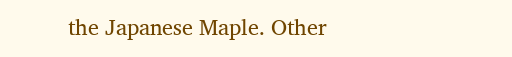the Japanese Maple. Other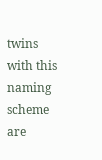twins with this naming scheme are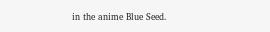in the anime Blue Seed.